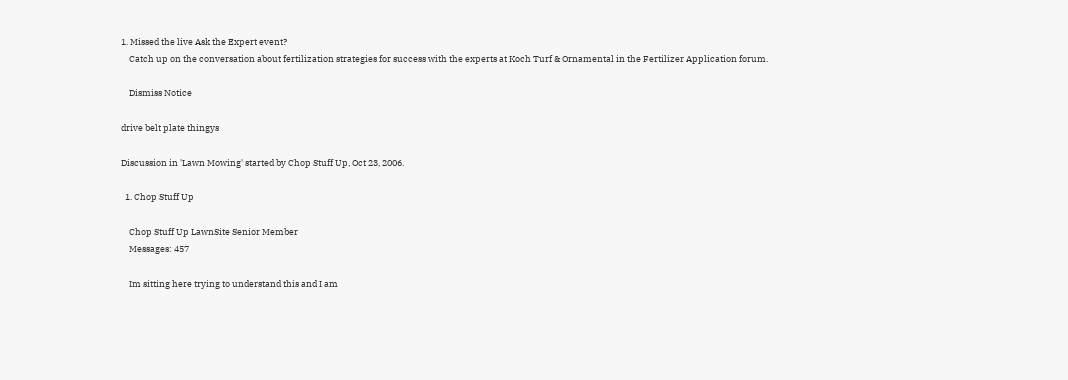1. Missed the live Ask the Expert event?
    Catch up on the conversation about fertilization strategies for success with the experts at Koch Turf & Ornamental in the Fertilizer Application forum.

    Dismiss Notice

drive belt plate thingys

Discussion in 'Lawn Mowing' started by Chop Stuff Up, Oct 23, 2006.

  1. Chop Stuff Up

    Chop Stuff Up LawnSite Senior Member
    Messages: 457

    Im sitting here trying to understand this and I am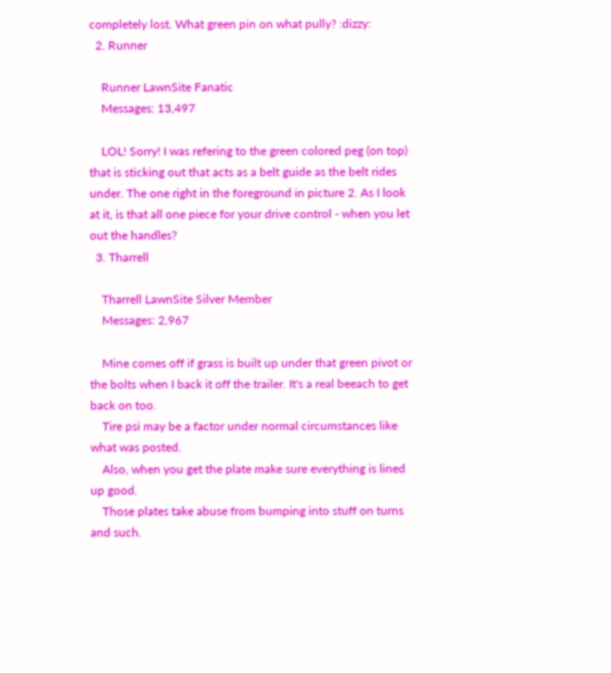completely lost. What green pin on what pully? :dizzy:
  2. Runner

    Runner LawnSite Fanatic
    Messages: 13,497

    LOL! Sorry! I was refering to the green colored peg (on top) that is sticking out that acts as a belt guide as the belt rides under. The one right in the foreground in picture 2. As I look at it, is that all one piece for your drive control - when you let out the handles?
  3. Tharrell

    Tharrell LawnSite Silver Member
    Messages: 2,967

    Mine comes off if grass is built up under that green pivot or the bolts when I back it off the trailer. It's a real beeach to get back on too.
    Tire psi may be a factor under normal circumstances like what was posted.
    Also, when you get the plate make sure everything is lined up good.
    Those plates take abuse from bumping into stuff on turns and such.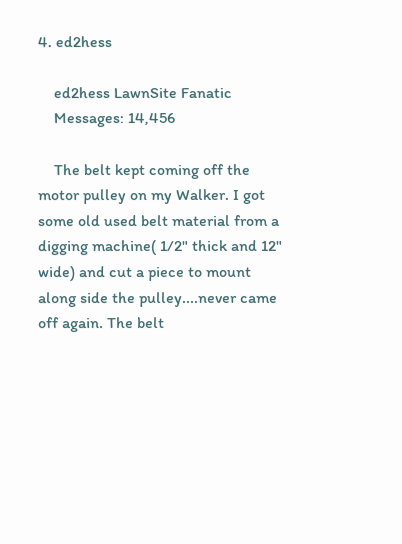4. ed2hess

    ed2hess LawnSite Fanatic
    Messages: 14,456

    The belt kept coming off the motor pulley on my Walker. I got some old used belt material from a digging machine( 1/2" thick and 12" wide) and cut a piece to mount along side the pulley....never came off again. The belt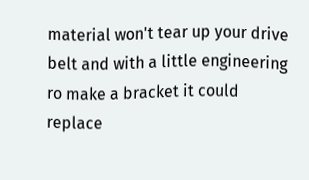material won't tear up your drive belt and with a little engineering ro make a bracket it could replace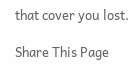that cover you lost.

Share This Page